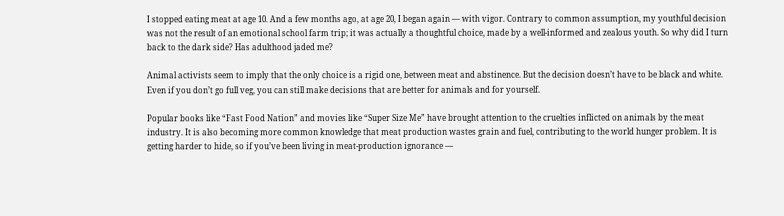I stopped eating meat at age 10. And a few months ago, at age 20, I began again — with vigor. Contrary to common assumption, my youthful decision was not the result of an emotional school farm trip; it was actually a thoughtful choice, made by a well-informed and zealous youth. So why did I turn back to the dark side? Has adulthood jaded me?

Animal activists seem to imply that the only choice is a rigid one, between meat and abstinence. But the decision doesn’t have to be black and white. Even if you don’t go full veg, you can still make decisions that are better for animals and for yourself.

Popular books like “Fast Food Nation” and movies like “Super Size Me” have brought attention to the cruelties inflicted on animals by the meat industry. It is also becoming more common knowledge that meat production wastes grain and fuel, contributing to the world hunger problem. It is getting harder to hide, so if you’ve been living in meat-production ignorance —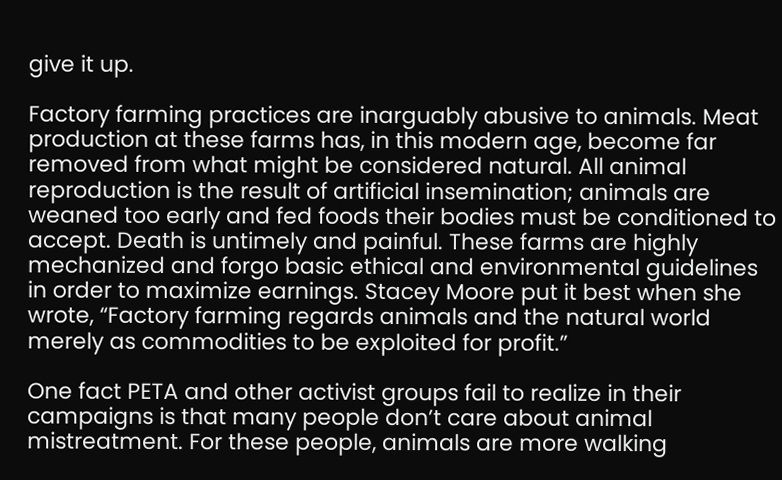give it up.

Factory farming practices are inarguably abusive to animals. Meat production at these farms has, in this modern age, become far removed from what might be considered natural. All animal reproduction is the result of artificial insemination; animals are weaned too early and fed foods their bodies must be conditioned to accept. Death is untimely and painful. These farms are highly mechanized and forgo basic ethical and environmental guidelines in order to maximize earnings. Stacey Moore put it best when she wrote, “Factory farming regards animals and the natural world merely as commodities to be exploited for profit.”

One fact PETA and other activist groups fail to realize in their campaigns is that many people don’t care about animal mistreatment. For these people, animals are more walking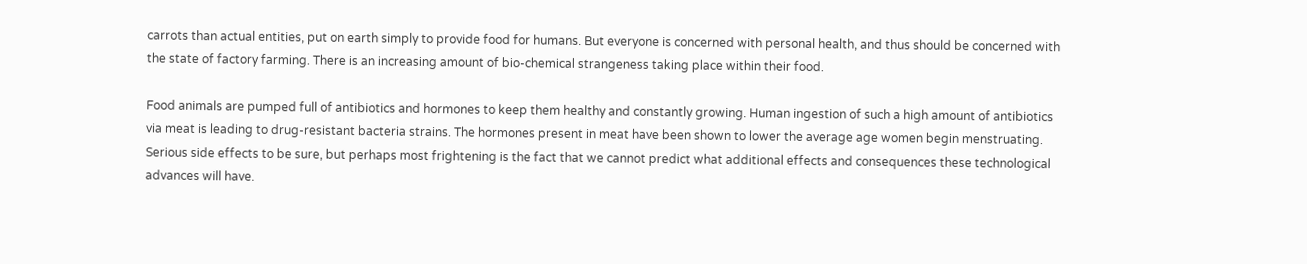carrots than actual entities, put on earth simply to provide food for humans. But everyone is concerned with personal health, and thus should be concerned with the state of factory farming. There is an increasing amount of bio-chemical strangeness taking place within their food.

Food animals are pumped full of antibiotics and hormones to keep them healthy and constantly growing. Human ingestion of such a high amount of antibiotics via meat is leading to drug-resistant bacteria strains. The hormones present in meat have been shown to lower the average age women begin menstruating. Serious side effects to be sure, but perhaps most frightening is the fact that we cannot predict what additional effects and consequences these technological advances will have.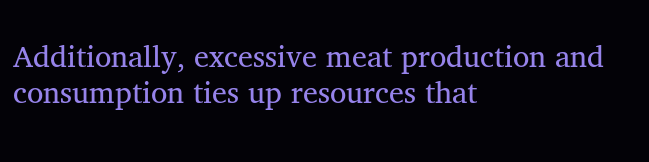Additionally, excessive meat production and consumption ties up resources that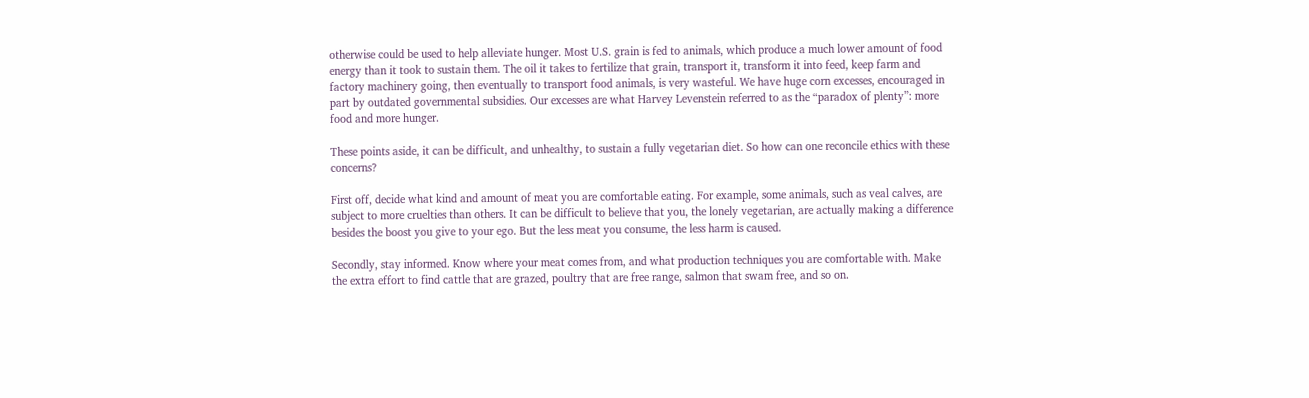otherwise could be used to help alleviate hunger. Most U.S. grain is fed to animals, which produce a much lower amount of food energy than it took to sustain them. The oil it takes to fertilize that grain, transport it, transform it into feed, keep farm and factory machinery going, then eventually to transport food animals, is very wasteful. We have huge corn excesses, encouraged in part by outdated governmental subsidies. Our excesses are what Harvey Levenstein referred to as the “paradox of plenty”: more food and more hunger.

These points aside, it can be difficult, and unhealthy, to sustain a fully vegetarian diet. So how can one reconcile ethics with these concerns?

First off, decide what kind and amount of meat you are comfortable eating. For example, some animals, such as veal calves, are subject to more cruelties than others. It can be difficult to believe that you, the lonely vegetarian, are actually making a difference besides the boost you give to your ego. But the less meat you consume, the less harm is caused.

Secondly, stay informed. Know where your meat comes from, and what production techniques you are comfortable with. Make the extra effort to find cattle that are grazed, poultry that are free range, salmon that swam free, and so on.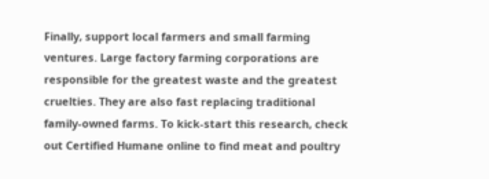Finally, support local farmers and small farming ventures. Large factory farming corporations are responsible for the greatest waste and the greatest cruelties. They are also fast replacing traditional family-owned farms. To kick-start this research, check out Certified Humane online to find meat and poultry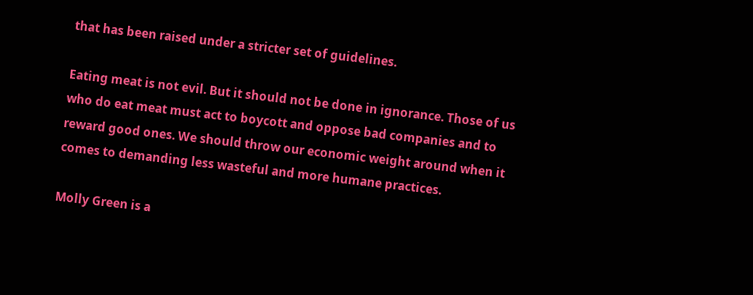that has been raised under a stricter set of guidelines.

Eating meat is not evil. But it should not be done in ignorance. Those of us who do eat meat must act to boycott and oppose bad companies and to reward good ones. We should throw our economic weight around when it comes to demanding less wasteful and more humane practices.

Molly Green is a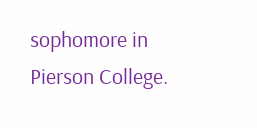sophomore in Pierson College.